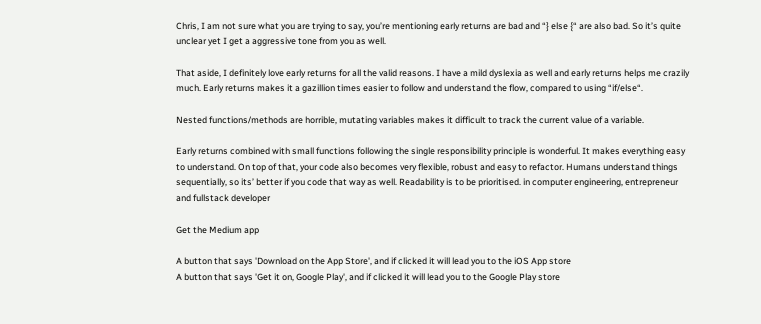Chris, I am not sure what you are trying to say, you’re mentioning early returns are bad and “} else {“ are also bad. So it’s quite unclear yet I get a aggressive tone from you as well.

That aside, I definitely love early returns for all the valid reasons. I have a mild dyslexia as well and early returns helps me crazily much. Early returns makes it a gazillion times easier to follow and understand the flow, compared to using “if/else“.

Nested functions/methods are horrible, mutating variables makes it difficult to track the current value of a variable.

Early returns combined with small functions following the single responsibility principle is wonderful. It makes everything easy to understand. On top of that, your code also becomes very flexible, robust and easy to refactor. Humans understand things sequentially, so its’ better if you code that way as well. Readability is to be prioritised. in computer engineering, entrepreneur and fullstack developer

Get the Medium app

A button that says 'Download on the App Store', and if clicked it will lead you to the iOS App store
A button that says 'Get it on, Google Play', and if clicked it will lead you to the Google Play store